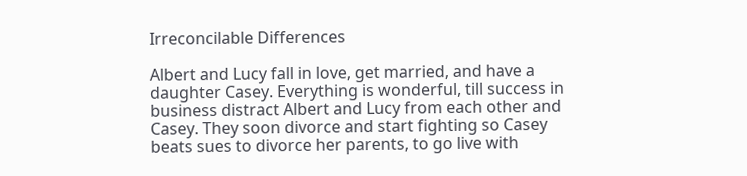Irreconcilable Differences

Albert and Lucy fall in love, get married, and have a daughter Casey. Everything is wonderful, till success in business distract Albert and Lucy from each other and Casey. They soon divorce and start fighting so Casey beats sues to divorce her parents, to go live with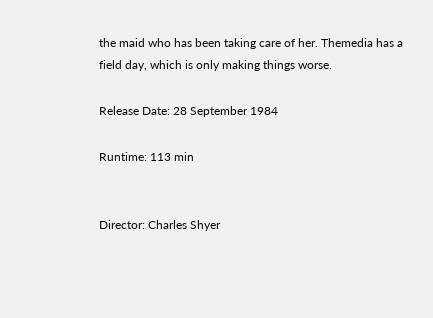the maid who has been taking care of her. Themedia has a field day, which is only making things worse.

Release Date: 28 September 1984

Runtime: 113 min


Director: Charles Shyer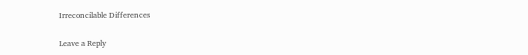Irreconcilable Differences

Leave a Reply